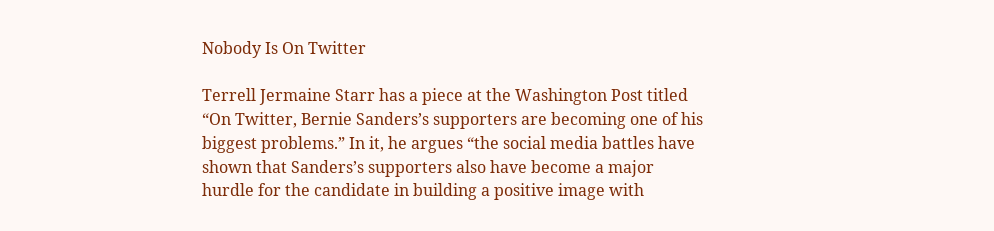Nobody Is On Twitter

Terrell Jermaine Starr has a piece at the Washington Post titled “On Twitter, Bernie Sanders’s supporters are becoming one of his biggest problems.” In it, he argues “the social media battles have shown that Sanders’s supporters also have become a major hurdle for the candidate in building a positive image with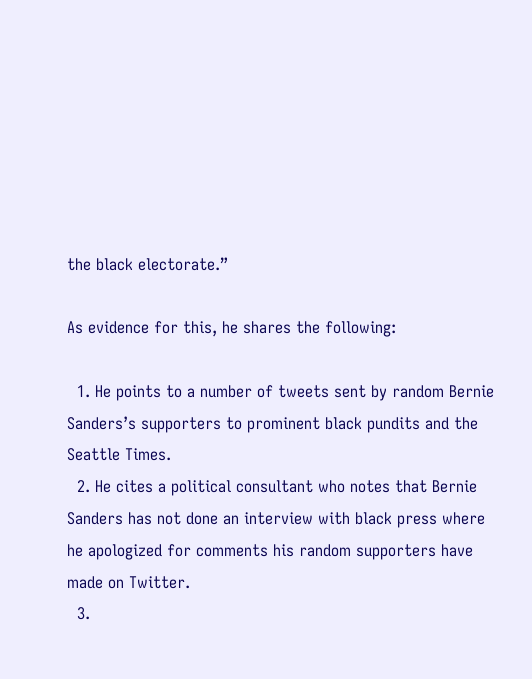the black electorate.”

As evidence for this, he shares the following:

  1. He points to a number of tweets sent by random Bernie Sanders’s supporters to prominent black pundits and the Seattle Times.
  2. He cites a political consultant who notes that Bernie Sanders has not done an interview with black press where he apologized for comments his random supporters have made on Twitter.
  3.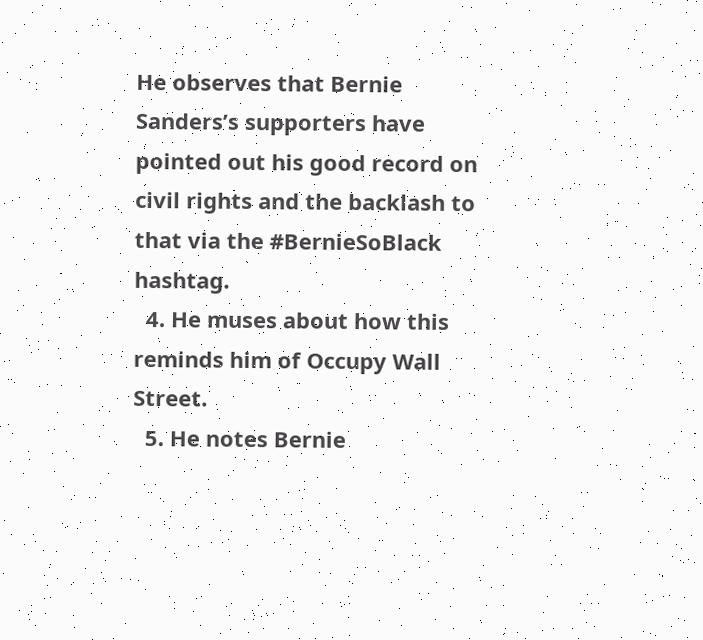He observes that Bernie Sanders’s supporters have pointed out his good record on civil rights and the backlash to that via the #BernieSoBlack hashtag.
  4. He muses about how this reminds him of Occupy Wall Street.
  5. He notes Bernie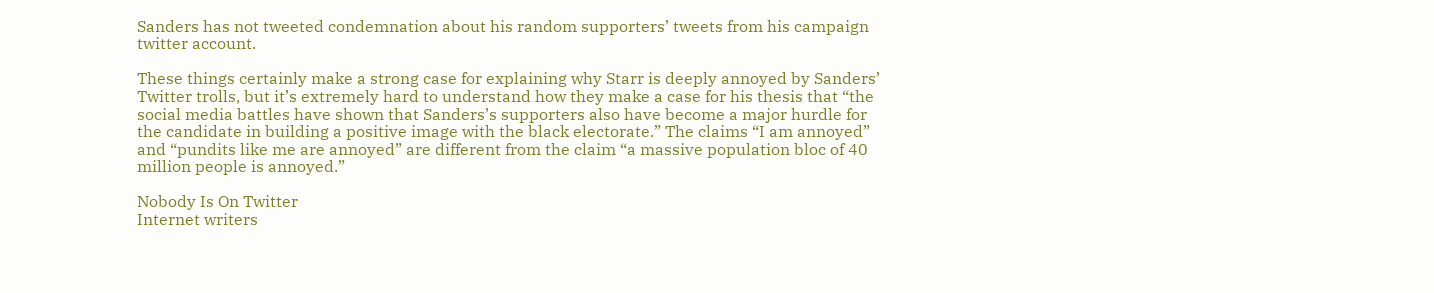Sanders has not tweeted condemnation about his random supporters’ tweets from his campaign twitter account.

These things certainly make a strong case for explaining why Starr is deeply annoyed by Sanders’ Twitter trolls, but it’s extremely hard to understand how they make a case for his thesis that “the social media battles have shown that Sanders’s supporters also have become a major hurdle for the candidate in building a positive image with the black electorate.” The claims “I am annoyed” and “pundits like me are annoyed” are different from the claim “a massive population bloc of 40 million people is annoyed.”

Nobody Is On Twitter
Internet writers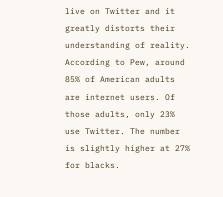live on Twitter and it greatly distorts their understanding of reality. According to Pew, around 85% of American adults are internet users. Of those adults, only 23% use Twitter. The number is slightly higher at 27% for blacks.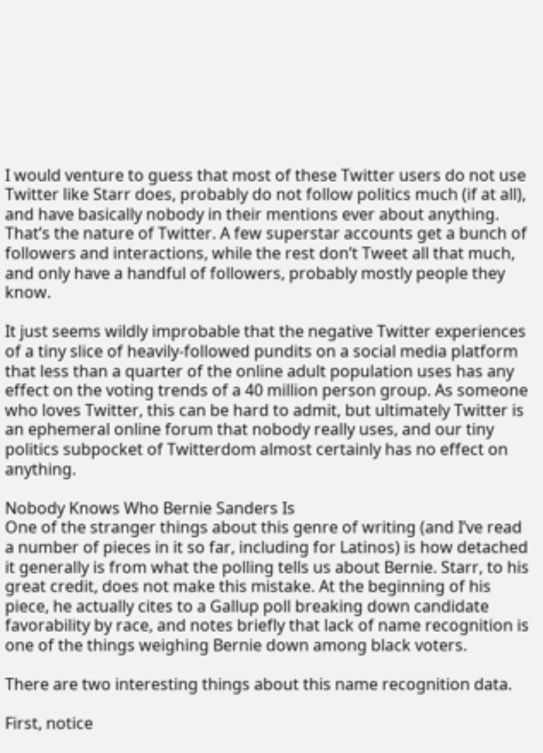I would venture to guess that most of these Twitter users do not use Twitter like Starr does, probably do not follow politics much (if at all), and have basically nobody in their mentions ever about anything. That’s the nature of Twitter. A few superstar accounts get a bunch of followers and interactions, while the rest don’t Tweet all that much, and only have a handful of followers, probably mostly people they know.

It just seems wildly improbable that the negative Twitter experiences of a tiny slice of heavily-followed pundits on a social media platform that less than a quarter of the online adult population uses has any effect on the voting trends of a 40 million person group. As someone who loves Twitter, this can be hard to admit, but ultimately Twitter is an ephemeral online forum that nobody really uses, and our tiny politics subpocket of Twitterdom almost certainly has no effect on anything.

Nobody Knows Who Bernie Sanders Is
One of the stranger things about this genre of writing (and I’ve read a number of pieces in it so far, including for Latinos) is how detached it generally is from what the polling tells us about Bernie. Starr, to his great credit, does not make this mistake. At the beginning of his piece, he actually cites to a Gallup poll breaking down candidate favorability by race, and notes briefly that lack of name recognition is one of the things weighing Bernie down among black voters.

There are two interesting things about this name recognition data.

First, notice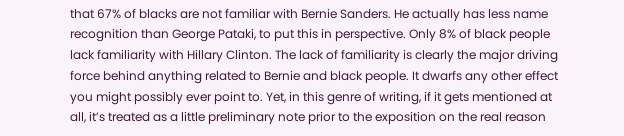that 67% of blacks are not familiar with Bernie Sanders. He actually has less name recognition than George Pataki, to put this in perspective. Only 8% of black people lack familiarity with Hillary Clinton. The lack of familiarity is clearly the major driving force behind anything related to Bernie and black people. It dwarfs any other effect you might possibly ever point to. Yet, in this genre of writing, if it gets mentioned at all, it’s treated as a little preliminary note prior to the exposition on the real reason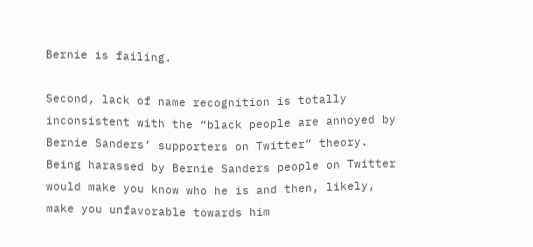Bernie is failing.

Second, lack of name recognition is totally inconsistent with the “black people are annoyed by Bernie Sanders’ supporters on Twitter” theory. Being harassed by Bernie Sanders people on Twitter would make you know who he is and then, likely, make you unfavorable towards him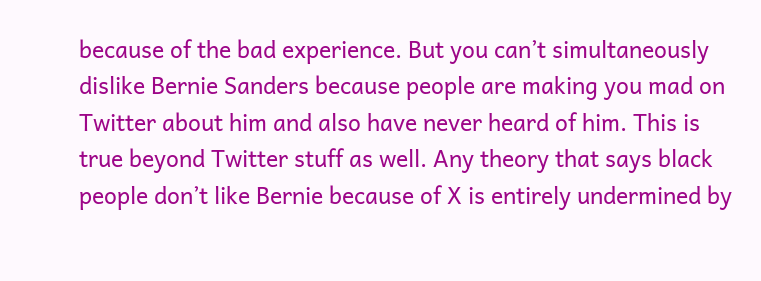because of the bad experience. But you can’t simultaneously dislike Bernie Sanders because people are making you mad on Twitter about him and also have never heard of him. This is true beyond Twitter stuff as well. Any theory that says black people don’t like Bernie because of X is entirely undermined by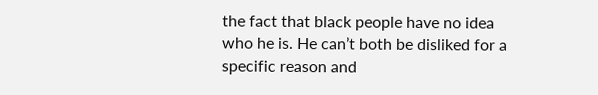the fact that black people have no idea who he is. He can’t both be disliked for a specific reason and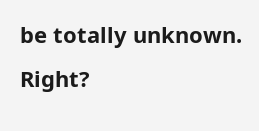be totally unknown. Right?